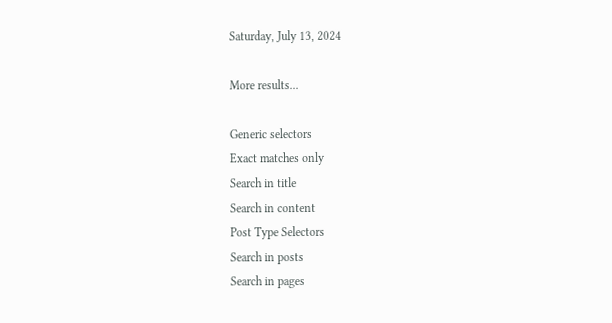Saturday, July 13, 2024

More results...

Generic selectors
Exact matches only
Search in title
Search in content
Post Type Selectors
Search in posts
Search in pages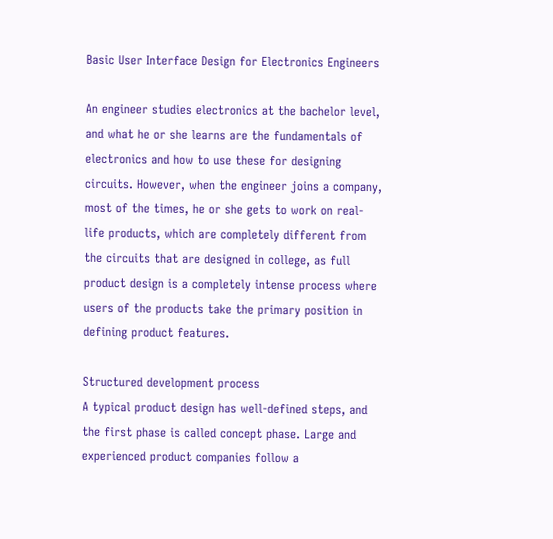Basic User Interface Design for Electronics Engineers

An engineer studies electronics at the bachelor level, and what he or she learns are the fundamentals of electronics and how to use these for designing circuits. However, when the engineer joins a company, most of the times, he or she gets to work on real-life products, which are completely different from the circuits that are designed in college, as full product design is a completely intense process where users of the products take the primary position in defining product features.

Structured development process
A typical product design has well-defined steps, and the first phase is called concept phase. Large and experienced product companies follow a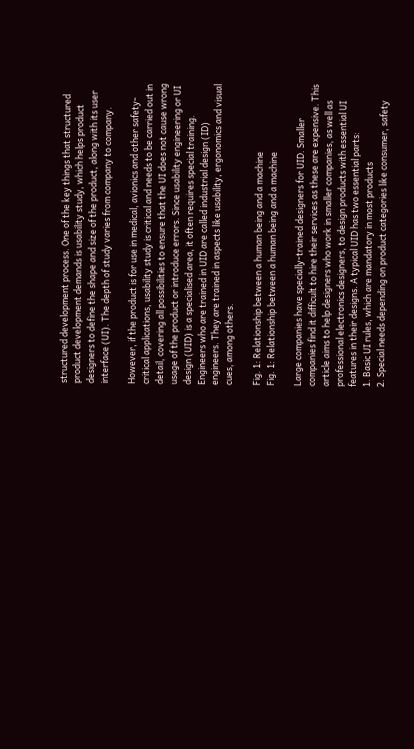structured development process. One of the key things that structured product development demands is usability study, which helps product designers to define the shape and size of the product, along with its user interface (UI). The depth of study varies from company to company.

However, if the product is for use in medical, avionics and other safety-critical applications, usability study is critical and needs to be carried out in detail, covering all possibilities to ensure that the UI does not cause wrong usage of the product or introduce errors. Since usability engineering or UI design (UID) is a specialised area, it often requires special training. Engineers who are trained in UID are called industrial design (ID) engineers. They are trained in aspects like usability, ergonomics and visual cues, among others.

Fig. 1: Relationship between a human being and a machine
Fig. 1: Relationship between a human being and a machine

Large companies have specially-trained designers for UID. Smaller companies find it difficult to hire their services as these are expensive. This article aims to help designers who work in smaller companies, as well as professional electronics designers, to design products with essential UI features in their designs. A typical UID has two essential parts:
1. Basic UI rules, which are mandatory in most products
2. Special needs depending on product categories like consumer, safety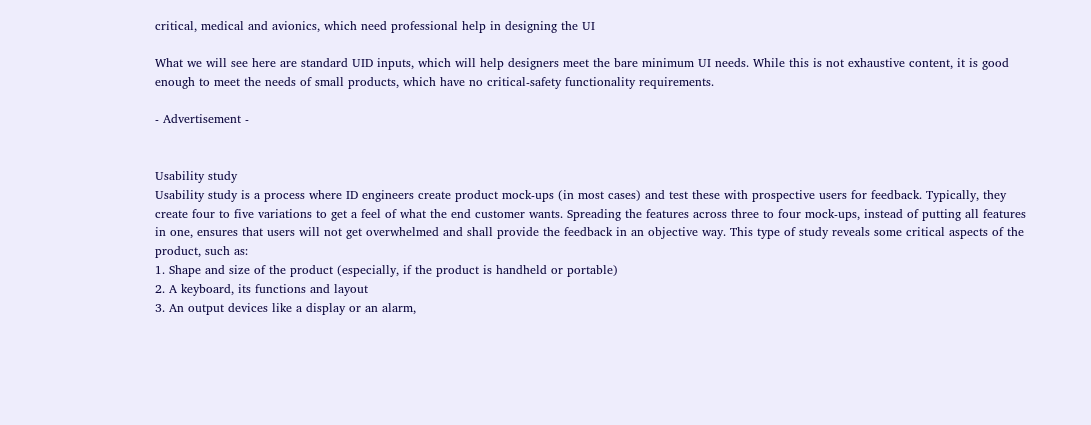critical, medical and avionics, which need professional help in designing the UI

What we will see here are standard UID inputs, which will help designers meet the bare minimum UI needs. While this is not exhaustive content, it is good enough to meet the needs of small products, which have no critical-safety functionality requirements.

- Advertisement -


Usability study
Usability study is a process where ID engineers create product mock-ups (in most cases) and test these with prospective users for feedback. Typically, they create four to five variations to get a feel of what the end customer wants. Spreading the features across three to four mock-ups, instead of putting all features in one, ensures that users will not get overwhelmed and shall provide the feedback in an objective way. This type of study reveals some critical aspects of the product, such as:
1. Shape and size of the product (especially, if the product is handheld or portable)
2. A keyboard, its functions and layout
3. An output devices like a display or an alarm,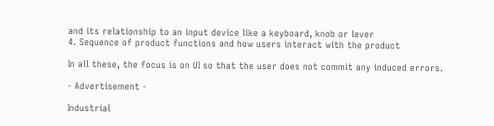and its relationship to an input device like a keyboard, knob or lever
4. Sequence of product functions and how users interact with the product

In all these, the focus is on UI so that the user does not commit any induced errors.

- Advertisement -

Industrial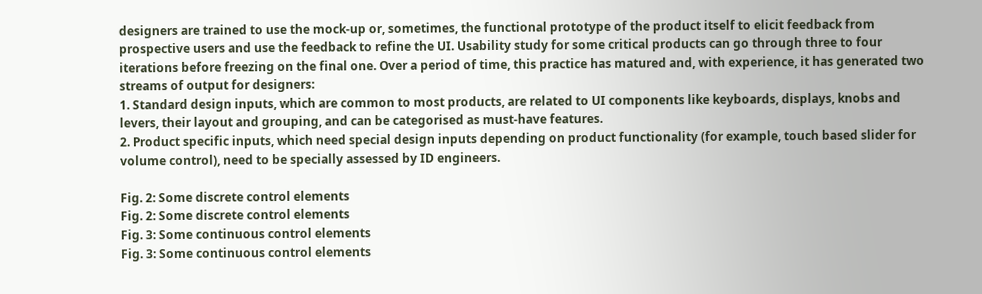designers are trained to use the mock-up or, sometimes, the functional prototype of the product itself to elicit feedback from prospective users and use the feedback to refine the UI. Usability study for some critical products can go through three to four iterations before freezing on the final one. Over a period of time, this practice has matured and, with experience, it has generated two streams of output for designers:
1. Standard design inputs, which are common to most products, are related to UI components like keyboards, displays, knobs and levers, their layout and grouping, and can be categorised as must-have features.
2. Product specific inputs, which need special design inputs depending on product functionality (for example, touch based slider for volume control), need to be specially assessed by ID engineers.

Fig. 2: Some discrete control elements
Fig. 2: Some discrete control elements
Fig. 3: Some continuous control elements
Fig. 3: Some continuous control elements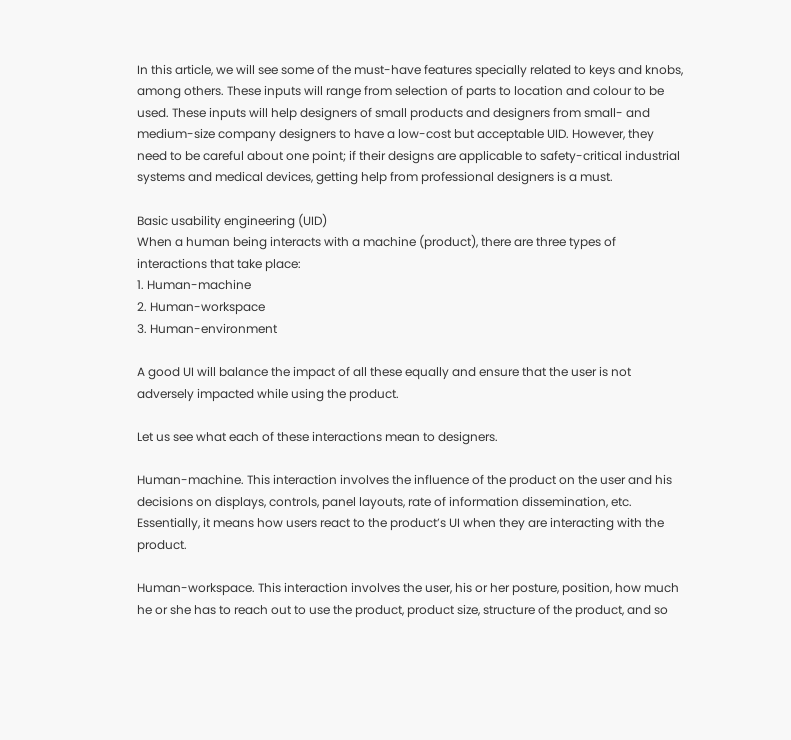In this article, we will see some of the must-have features specially related to keys and knobs, among others. These inputs will range from selection of parts to location and colour to be used. These inputs will help designers of small products and designers from small- and medium-size company designers to have a low-cost but acceptable UID. However, they need to be careful about one point; if their designs are applicable to safety-critical industrial systems and medical devices, getting help from professional designers is a must.

Basic usability engineering (UID)
When a human being interacts with a machine (product), there are three types of interactions that take place:
1. Human-machine
2. Human-workspace
3. Human-environment

A good UI will balance the impact of all these equally and ensure that the user is not adversely impacted while using the product.

Let us see what each of these interactions mean to designers.

Human-machine. This interaction involves the influence of the product on the user and his decisions on displays, controls, panel layouts, rate of information dissemination, etc. Essentially, it means how users react to the product’s UI when they are interacting with the product.

Human-workspace. This interaction involves the user, his or her posture, position, how much he or she has to reach out to use the product, product size, structure of the product, and so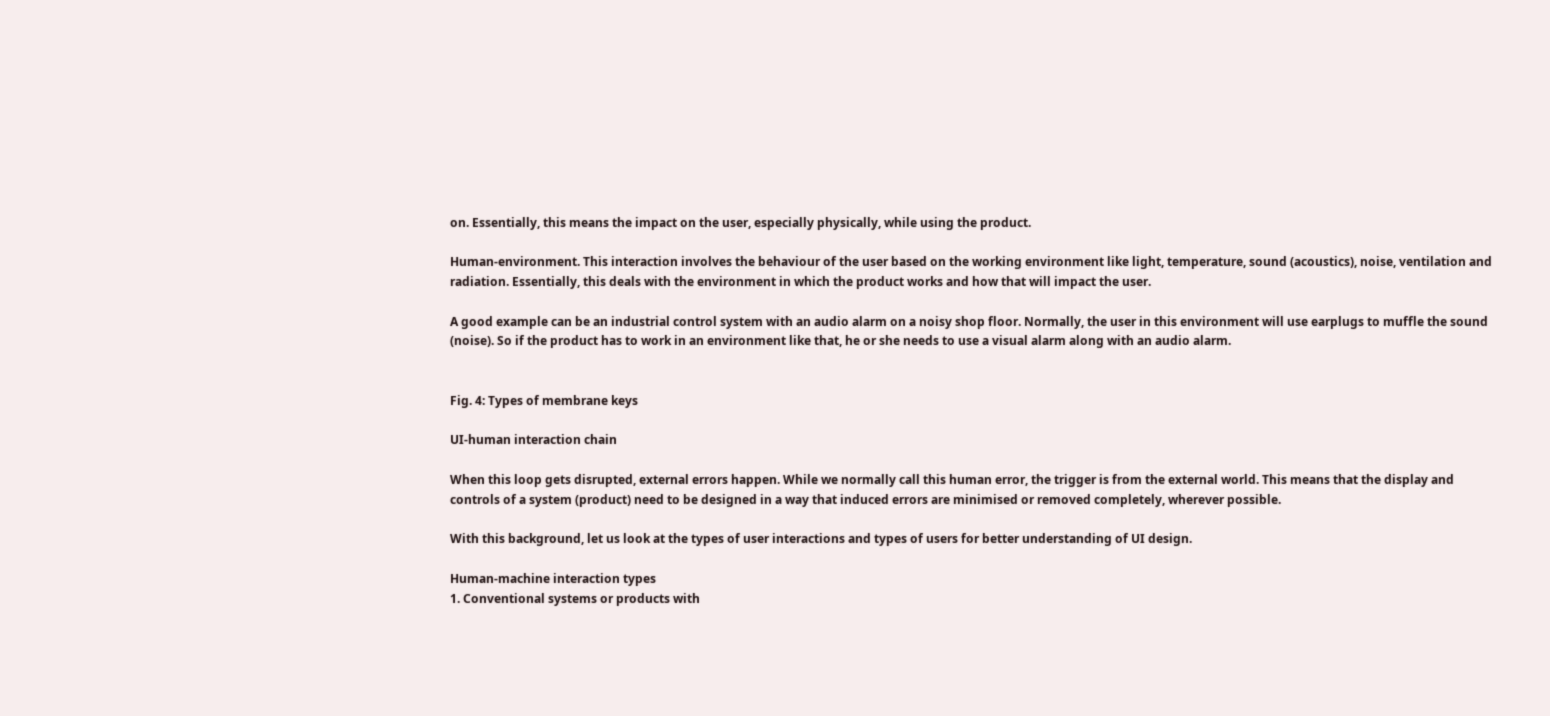on. Essentially, this means the impact on the user, especially physically, while using the product.

Human-environment. This interaction involves the behaviour of the user based on the working environment like light, temperature, sound (acoustics), noise, ventilation and radiation. Essentially, this deals with the environment in which the product works and how that will impact the user.

A good example can be an industrial control system with an audio alarm on a noisy shop floor. Normally, the user in this environment will use earplugs to muffle the sound (noise). So if the product has to work in an environment like that, he or she needs to use a visual alarm along with an audio alarm.


Fig. 4: Types of membrane keys

UI-human interaction chain

When this loop gets disrupted, external errors happen. While we normally call this human error, the trigger is from the external world. This means that the display and controls of a system (product) need to be designed in a way that induced errors are minimised or removed completely, wherever possible.

With this background, let us look at the types of user interactions and types of users for better understanding of UI design.

Human-machine interaction types
1. Conventional systems or products with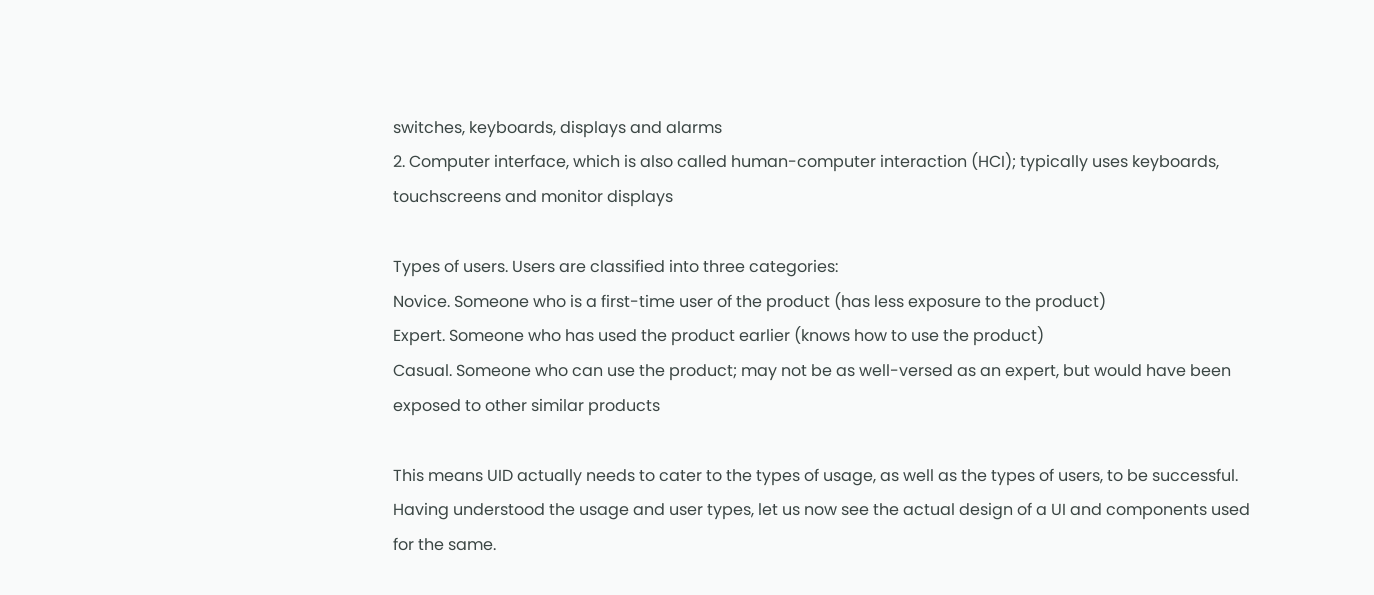switches, keyboards, displays and alarms
2. Computer interface, which is also called human-computer interaction (HCI); typically uses keyboards, touchscreens and monitor displays

Types of users. Users are classified into three categories:
Novice. Someone who is a first-time user of the product (has less exposure to the product)
Expert. Someone who has used the product earlier (knows how to use the product)
Casual. Someone who can use the product; may not be as well-versed as an expert, but would have been exposed to other similar products

This means UID actually needs to cater to the types of usage, as well as the types of users, to be successful. Having understood the usage and user types, let us now see the actual design of a UI and components used for the same.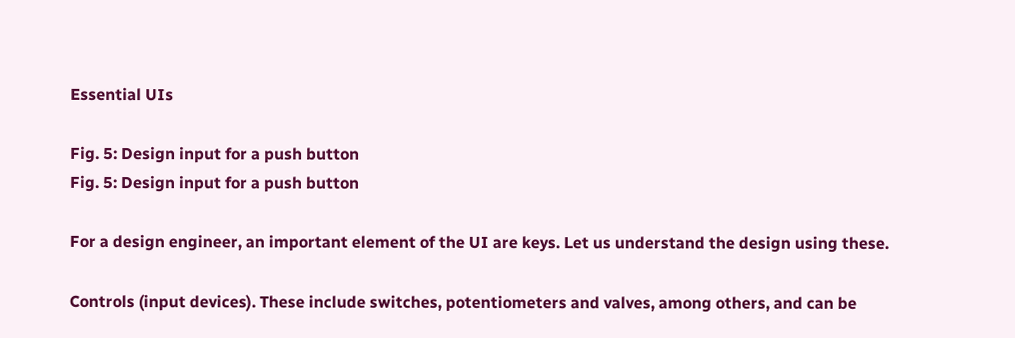Essential UIs

Fig. 5: Design input for a push button
Fig. 5: Design input for a push button

For a design engineer, an important element of the UI are keys. Let us understand the design using these.

Controls (input devices). These include switches, potentiometers and valves, among others, and can be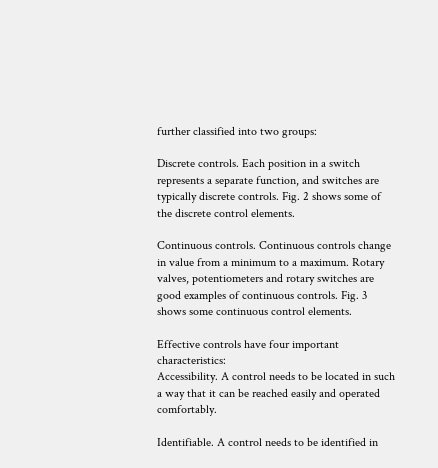further classified into two groups:

Discrete controls. Each position in a switch represents a separate function, and switches are typically discrete controls. Fig. 2 shows some of the discrete control elements.

Continuous controls. Continuous controls change in value from a minimum to a maximum. Rotary valves, potentiometers and rotary switches are good examples of continuous controls. Fig. 3 shows some continuous control elements.

Effective controls have four important characteristics:
Accessibility. A control needs to be located in such a way that it can be reached easily and operated comfortably.

Identifiable. A control needs to be identified in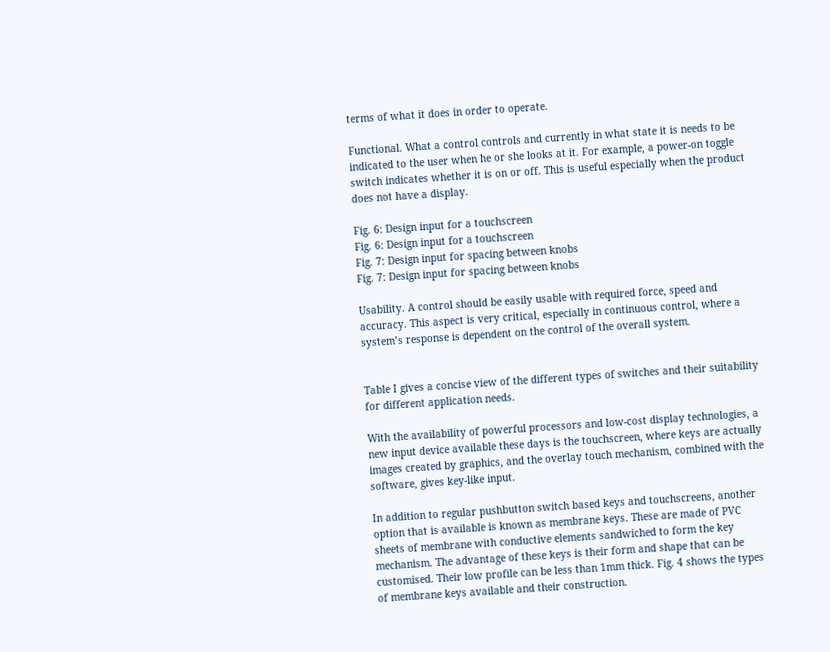terms of what it does in order to operate.

Functional. What a control controls and currently in what state it is needs to be indicated to the user when he or she looks at it. For example, a power-on toggle switch indicates whether it is on or off. This is useful especially when the product does not have a display.

Fig. 6: Design input for a touchscreen
Fig. 6: Design input for a touchscreen
Fig. 7: Design input for spacing between knobs
Fig. 7: Design input for spacing between knobs

Usability. A control should be easily usable with required force, speed and accuracy. This aspect is very critical, especially in continuous control, where a system’s response is dependent on the control of the overall system.


Table I gives a concise view of the different types of switches and their suitability for different application needs.

With the availability of powerful processors and low-cost display technologies, a new input device available these days is the touchscreen, where keys are actually images created by graphics, and the overlay touch mechanism, combined with the software, gives key-like input.

In addition to regular pushbutton switch based keys and touchscreens, another option that is available is known as membrane keys. These are made of PVC sheets of membrane with conductive elements sandwiched to form the key mechanism. The advantage of these keys is their form and shape that can be customised. Their low profile can be less than 1mm thick. Fig. 4 shows the types of membrane keys available and their construction.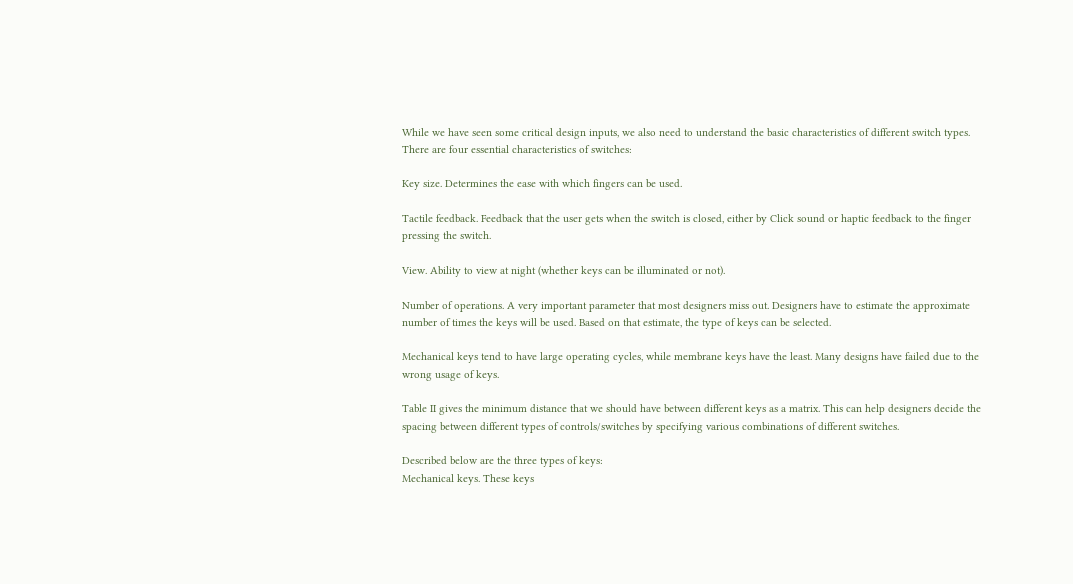While we have seen some critical design inputs, we also need to understand the basic characteristics of different switch types. There are four essential characteristics of switches:

Key size. Determines the ease with which fingers can be used.

Tactile feedback. Feedback that the user gets when the switch is closed, either by Click sound or haptic feedback to the finger pressing the switch.

View. Ability to view at night (whether keys can be illuminated or not).

Number of operations. A very important parameter that most designers miss out. Designers have to estimate the approximate number of times the keys will be used. Based on that estimate, the type of keys can be selected.

Mechanical keys tend to have large operating cycles, while membrane keys have the least. Many designs have failed due to the wrong usage of keys.

Table II gives the minimum distance that we should have between different keys as a matrix. This can help designers decide the spacing between different types of controls/switches by specifying various combinations of different switches.

Described below are the three types of keys:
Mechanical keys. These keys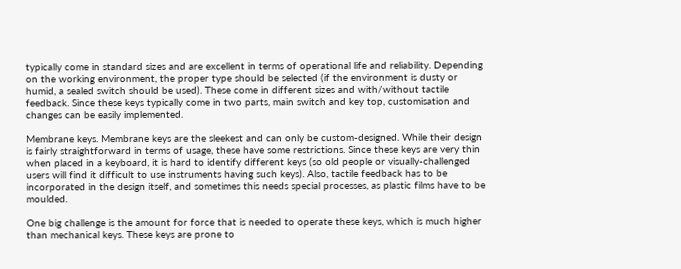typically come in standard sizes and are excellent in terms of operational life and reliability. Depending on the working environment, the proper type should be selected (if the environment is dusty or humid, a sealed switch should be used). These come in different sizes and with/without tactile feedback. Since these keys typically come in two parts, main switch and key top, customisation and changes can be easily implemented.

Membrane keys. Membrane keys are the sleekest and can only be custom-designed. While their design is fairly straightforward in terms of usage, these have some restrictions. Since these keys are very thin when placed in a keyboard, it is hard to identify different keys (so old people or visually-challenged users will find it difficult to use instruments having such keys). Also, tactile feedback has to be incorporated in the design itself, and sometimes this needs special processes, as plastic films have to be moulded.

One big challenge is the amount for force that is needed to operate these keys, which is much higher than mechanical keys. These keys are prone to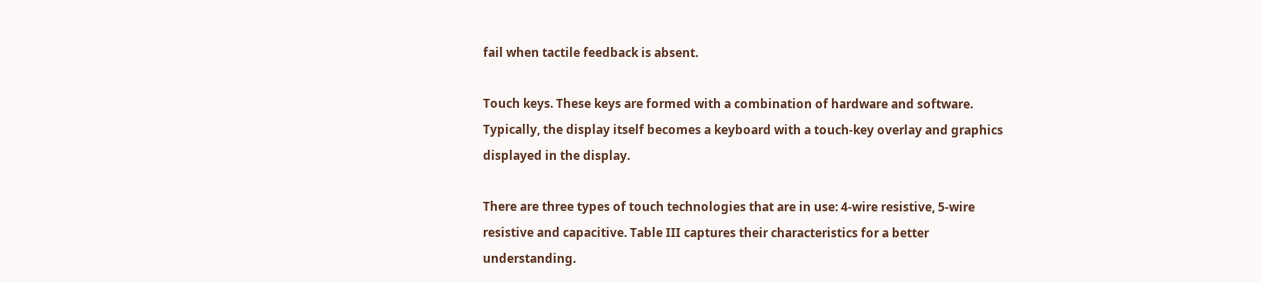fail when tactile feedback is absent.

Touch keys. These keys are formed with a combination of hardware and software. Typically, the display itself becomes a keyboard with a touch-key overlay and graphics displayed in the display.

There are three types of touch technologies that are in use: 4-wire resistive, 5-wire resistive and capacitive. Table III captures their characteristics for a better understanding.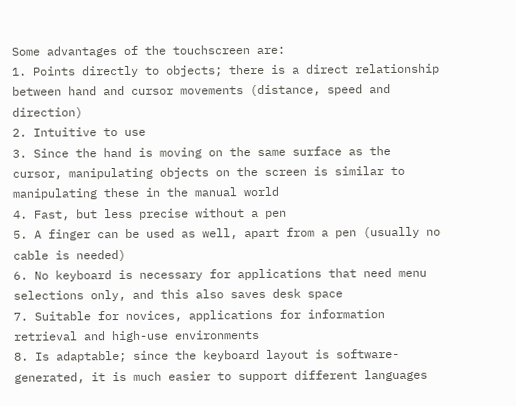Some advantages of the touchscreen are:
1. Points directly to objects; there is a direct relationship between hand and cursor movements (distance, speed and direction)
2. Intuitive to use
3. Since the hand is moving on the same surface as the cursor, manipulating objects on the screen is similar to manipulating these in the manual world
4. Fast, but less precise without a pen
5. A finger can be used as well, apart from a pen (usually no cable is needed)
6. No keyboard is necessary for applications that need menu selections only, and this also saves desk space
7. Suitable for novices, applications for information retrieval and high-use environments
8. Is adaptable; since the keyboard layout is software-generated, it is much easier to support different languages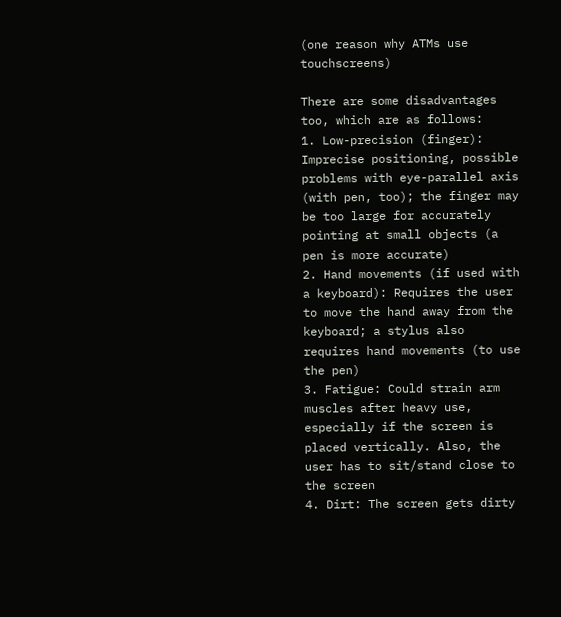(one reason why ATMs use touchscreens)

There are some disadvantages too, which are as follows:
1. Low-precision (finger): Imprecise positioning, possible problems with eye-parallel axis (with pen, too); the finger may be too large for accurately pointing at small objects (a pen is more accurate)
2. Hand movements (if used with a keyboard): Requires the user to move the hand away from the keyboard; a stylus also requires hand movements (to use the pen)
3. Fatigue: Could strain arm muscles after heavy use, especially if the screen is placed vertically. Also, the user has to sit/stand close to the screen
4. Dirt: The screen gets dirty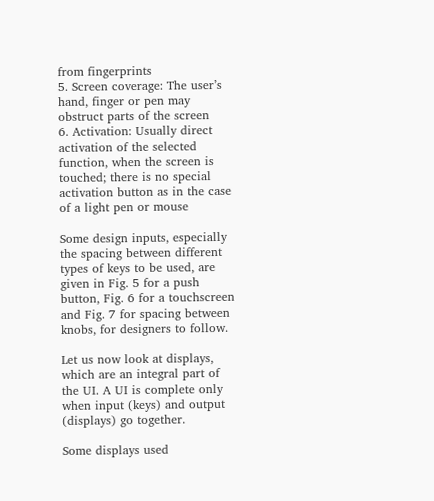from fingerprints
5. Screen coverage: The user’s hand, finger or pen may obstruct parts of the screen
6. Activation: Usually direct activation of the selected function, when the screen is touched; there is no special activation button as in the case of a light pen or mouse

Some design inputs, especially the spacing between different types of keys to be used, are given in Fig. 5 for a push button, Fig. 6 for a touchscreen and Fig. 7 for spacing between knobs, for designers to follow.

Let us now look at displays, which are an integral part of the UI. A UI is complete only when input (keys) and output (displays) go together.

Some displays used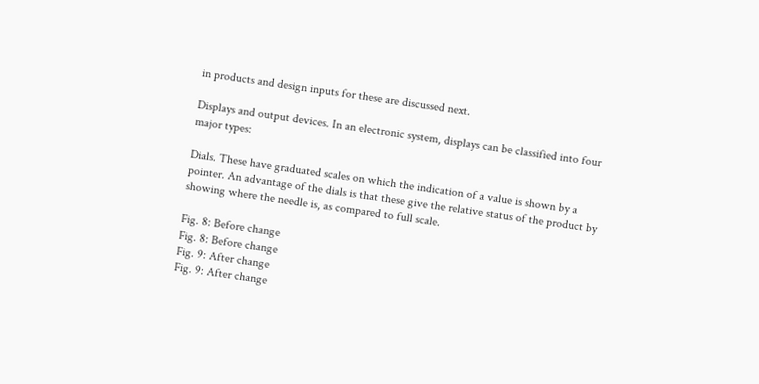in products and design inputs for these are discussed next.

Displays and output devices. In an electronic system, displays can be classified into four major types:

Dials. These have graduated scales on which the indication of a value is shown by a pointer. An advantage of the dials is that these give the relative status of the product by showing where the needle is, as compared to full scale.

Fig. 8: Before change
Fig. 8: Before change
Fig. 9: After change
Fig. 9: After change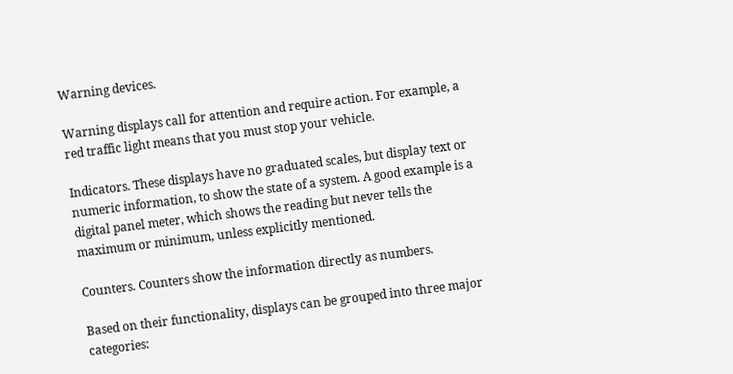Warning devices.

Warning displays call for attention and require action. For example, a red traffic light means that you must stop your vehicle.

Indicators. These displays have no graduated scales, but display text or numeric information, to show the state of a system. A good example is a digital panel meter, which shows the reading but never tells the maximum or minimum, unless explicitly mentioned.

Counters. Counters show the information directly as numbers.

Based on their functionality, displays can be grouped into three major categories: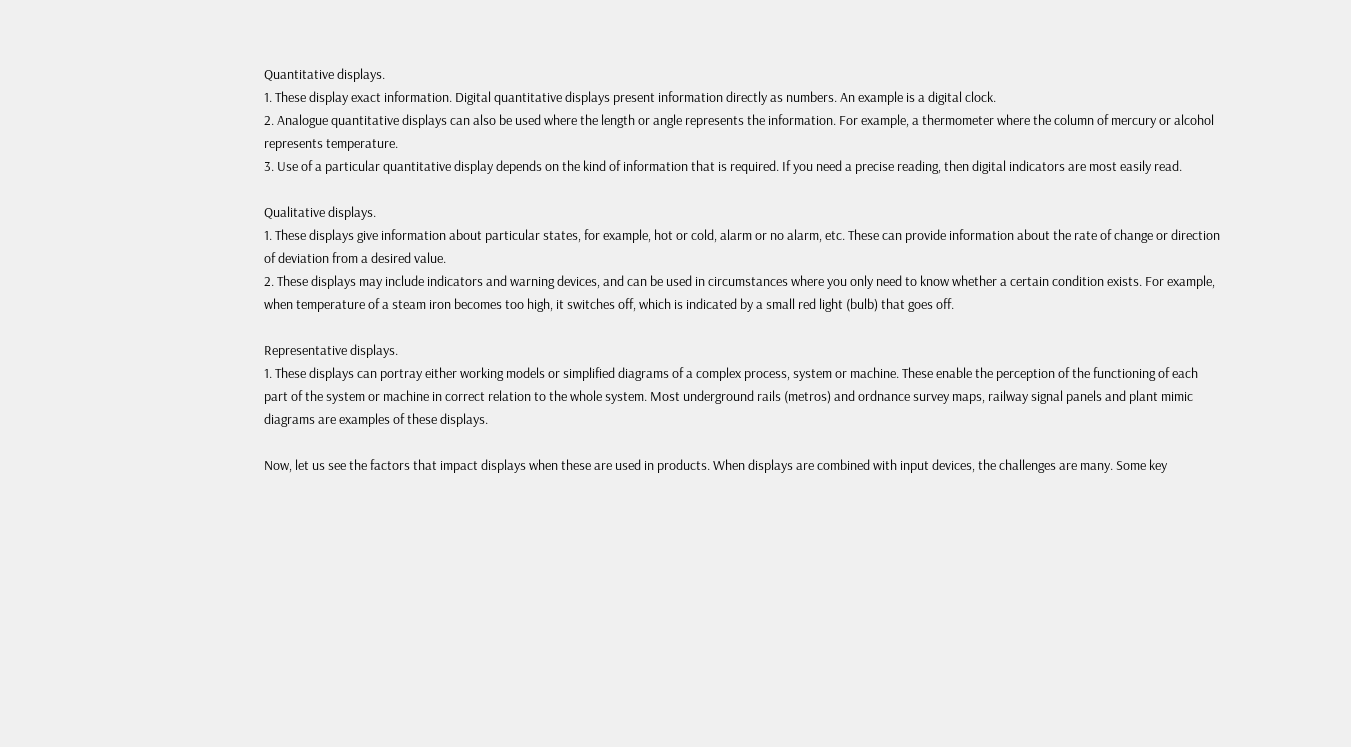Quantitative displays.
1. These display exact information. Digital quantitative displays present information directly as numbers. An example is a digital clock.
2. Analogue quantitative displays can also be used where the length or angle represents the information. For example, a thermometer where the column of mercury or alcohol represents temperature.
3. Use of a particular quantitative display depends on the kind of information that is required. If you need a precise reading, then digital indicators are most easily read.

Qualitative displays.
1. These displays give information about particular states, for example, hot or cold, alarm or no alarm, etc. These can provide information about the rate of change or direction of deviation from a desired value.
2. These displays may include indicators and warning devices, and can be used in circumstances where you only need to know whether a certain condition exists. For example, when temperature of a steam iron becomes too high, it switches off, which is indicated by a small red light (bulb) that goes off.

Representative displays.
1. These displays can portray either working models or simplified diagrams of a complex process, system or machine. These enable the perception of the functioning of each part of the system or machine in correct relation to the whole system. Most underground rails (metros) and ordnance survey maps, railway signal panels and plant mimic diagrams are examples of these displays.

Now, let us see the factors that impact displays when these are used in products. When displays are combined with input devices, the challenges are many. Some key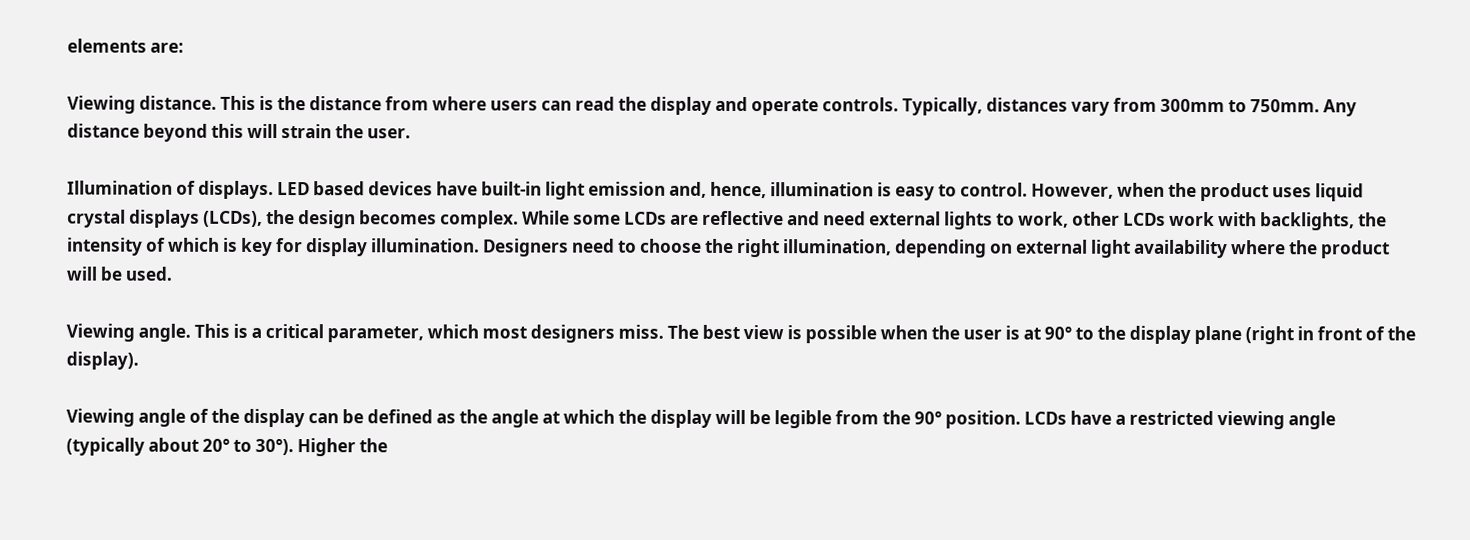elements are:

Viewing distance. This is the distance from where users can read the display and operate controls. Typically, distances vary from 300mm to 750mm. Any distance beyond this will strain the user.

Illumination of displays. LED based devices have built-in light emission and, hence, illumination is easy to control. However, when the product uses liquid crystal displays (LCDs), the design becomes complex. While some LCDs are reflective and need external lights to work, other LCDs work with backlights, the intensity of which is key for display illumination. Designers need to choose the right illumination, depending on external light availability where the product will be used.

Viewing angle. This is a critical parameter, which most designers miss. The best view is possible when the user is at 90° to the display plane (right in front of the display).

Viewing angle of the display can be defined as the angle at which the display will be legible from the 90° position. LCDs have a restricted viewing angle (typically about 20° to 30°). Higher the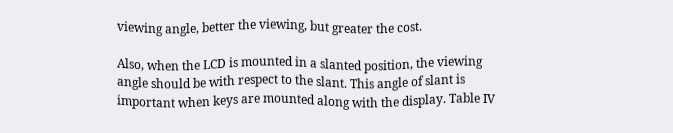viewing angle, better the viewing, but greater the cost.

Also, when the LCD is mounted in a slanted position, the viewing angle should be with respect to the slant. This angle of slant is important when keys are mounted along with the display. Table IV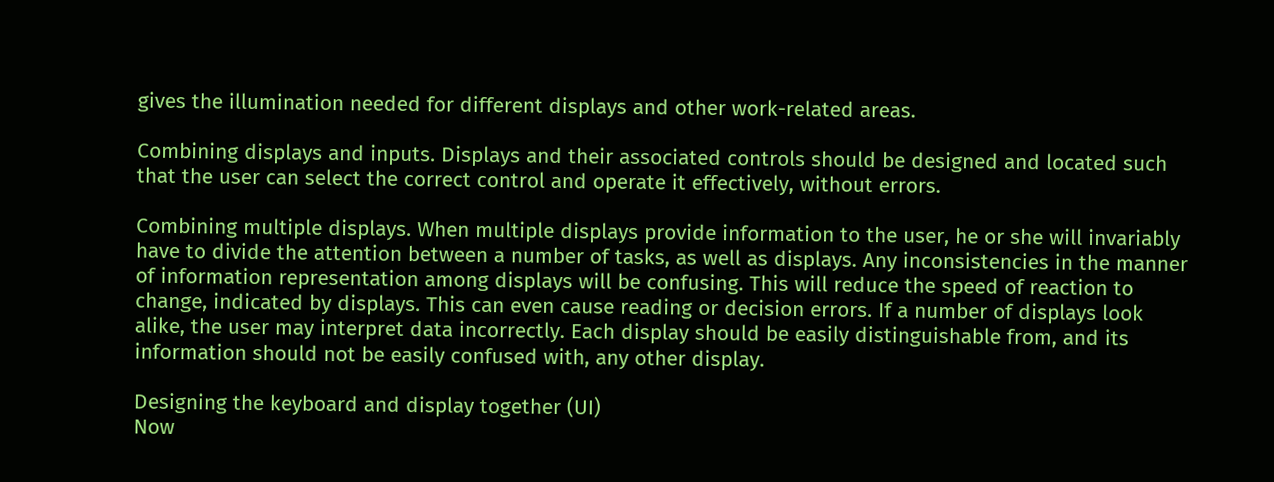gives the illumination needed for different displays and other work-related areas.

Combining displays and inputs. Displays and their associated controls should be designed and located such that the user can select the correct control and operate it effectively, without errors.

Combining multiple displays. When multiple displays provide information to the user, he or she will invariably have to divide the attention between a number of tasks, as well as displays. Any inconsistencies in the manner of information representation among displays will be confusing. This will reduce the speed of reaction to change, indicated by displays. This can even cause reading or decision errors. If a number of displays look alike, the user may interpret data incorrectly. Each display should be easily distinguishable from, and its information should not be easily confused with, any other display.

Designing the keyboard and display together (UI)
Now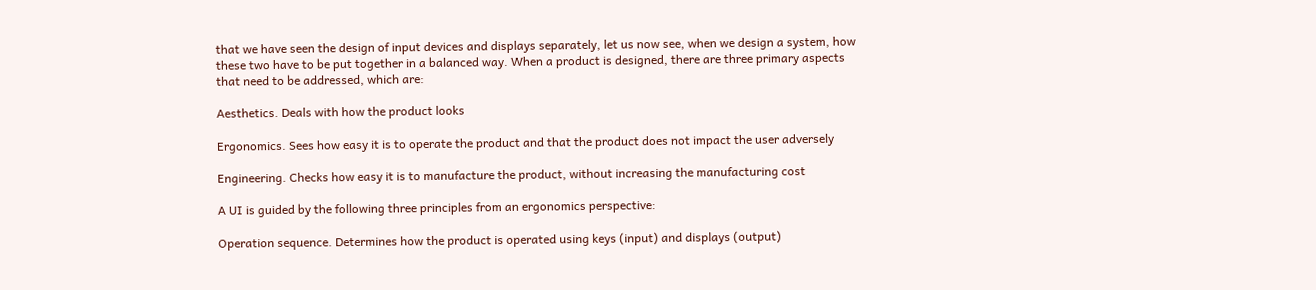that we have seen the design of input devices and displays separately, let us now see, when we design a system, how these two have to be put together in a balanced way. When a product is designed, there are three primary aspects that need to be addressed, which are:

Aesthetics. Deals with how the product looks

Ergonomics. Sees how easy it is to operate the product and that the product does not impact the user adversely

Engineering. Checks how easy it is to manufacture the product, without increasing the manufacturing cost

A UI is guided by the following three principles from an ergonomics perspective:

Operation sequence. Determines how the product is operated using keys (input) and displays (output)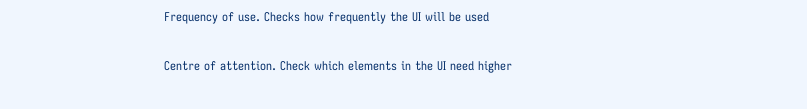Frequency of use. Checks how frequently the UI will be used

Centre of attention. Check which elements in the UI need higher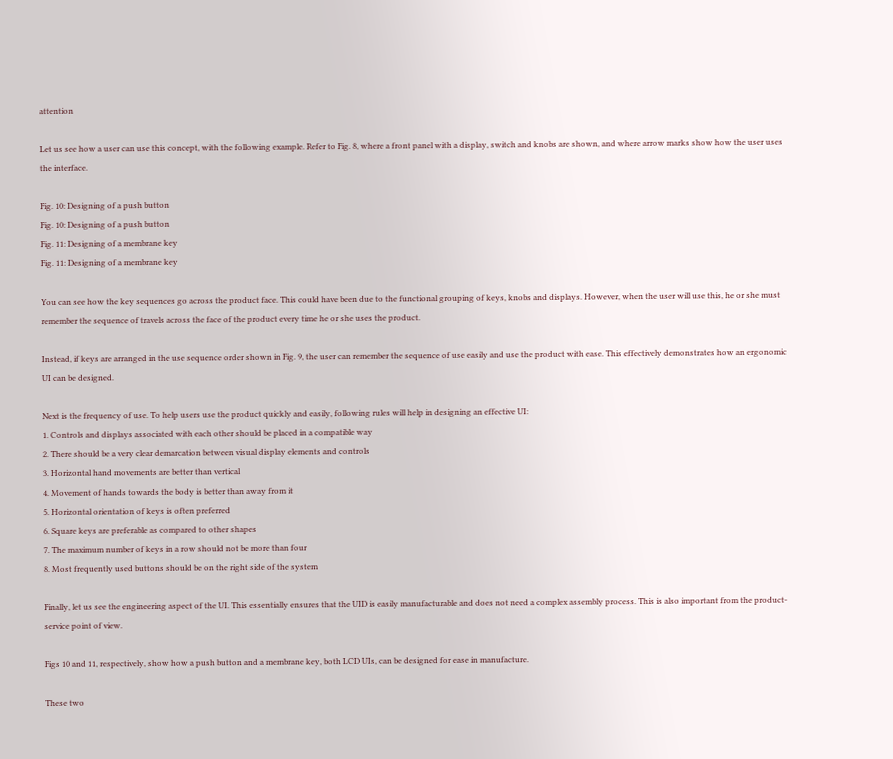attention

Let us see how a user can use this concept, with the following example. Refer to Fig. 8, where a front panel with a display, switch and knobs are shown, and where arrow marks show how the user uses the interface.

Fig. 10: Designing of a push button
Fig. 10: Designing of a push button
Fig. 11: Designing of a membrane key
Fig. 11: Designing of a membrane key

You can see how the key sequences go across the product face. This could have been due to the functional grouping of keys, knobs and displays. However, when the user will use this, he or she must remember the sequence of travels across the face of the product every time he or she uses the product.

Instead, if keys are arranged in the use sequence order shown in Fig. 9, the user can remember the sequence of use easily and use the product with ease. This effectively demonstrates how an ergonomic UI can be designed.

Next is the frequency of use. To help users use the product quickly and easily, following rules will help in designing an effective UI:
1. Controls and displays associated with each other should be placed in a compatible way
2. There should be a very clear demarcation between visual display elements and controls
3. Horizontal hand movements are better than vertical
4. Movement of hands towards the body is better than away from it
5. Horizontal orientation of keys is often preferred
6. Square keys are preferable as compared to other shapes
7. The maximum number of keys in a row should not be more than four
8. Most frequently used buttons should be on the right side of the system

Finally, let us see the engineering aspect of the UI. This essentially ensures that the UID is easily manufacturable and does not need a complex assembly process. This is also important from the product-service point of view.

Figs 10 and 11, respectively, show how a push button and a membrane key, both LCD UIs, can be designed for ease in manufacture.

These two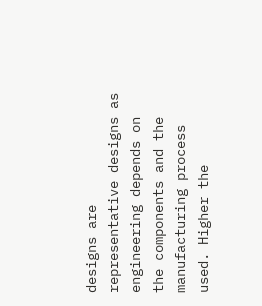designs are representative designs as engineering depends on the components and the manufacturing process used. Higher the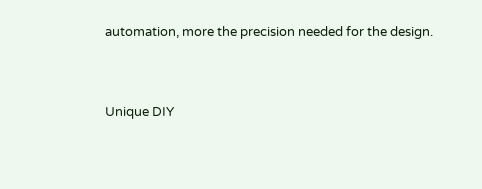automation, more the precision needed for the design.


Unique DIY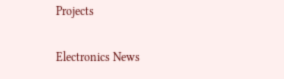Projects

Electronics News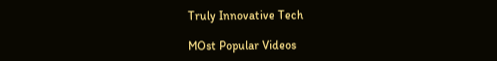Truly Innovative Tech

MOst Popular Videos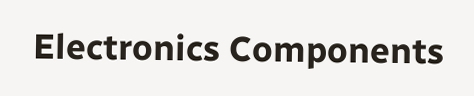Electronics Components